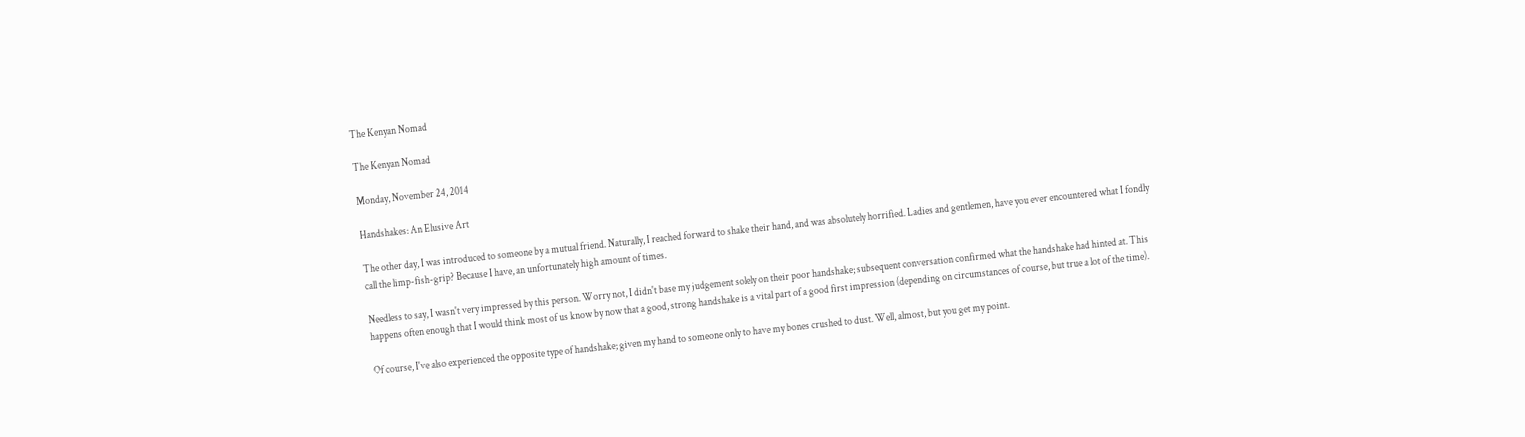The Kenyan Nomad

The Kenyan Nomad

Monday, November 24, 2014

Handshakes: An Elusive Art

The other day, I was introduced to someone by a mutual friend. Naturally, I reached forward to shake their hand, and was absolutely horrified. Ladies and gentlemen, have you ever encountered what I fondly call the limp-fish-grip? Because I have, an unfortunately high amount of times.

Needless to say, I wasn't very impressed by this person. Worry not, I didn't base my judgement solely on their poor handshake; subsequent conversation confirmed what the handshake had hinted at. This happens often enough that I would think most of us know by now that a good, strong handshake is a vital part of a good first impression (depending on circumstances of course, but true a lot of the time).

Of course, I've also experienced the opposite type of handshake; given my hand to someone only to have my bones crushed to dust. Well, almost, but you get my point.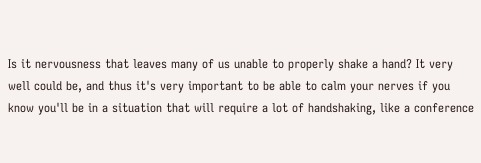Is it nervousness that leaves many of us unable to properly shake a hand? It very well could be, and thus it's very important to be able to calm your nerves if you know you'll be in a situation that will require a lot of handshaking, like a conference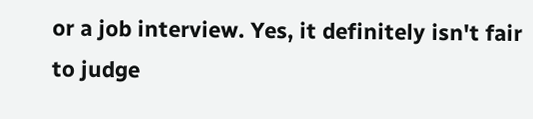or a job interview. Yes, it definitely isn't fair to judge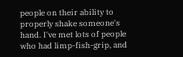people on their ability to properly shake someone's hand. I've met lots of people who had limp-fish-grip, and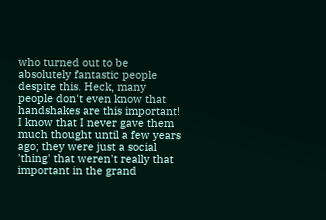who turned out to be absolutely fantastic people despite this. Heck, many people don't even know that handshakes are this important! I know that I never gave them much thought until a few years ago; they were just a social 'thing' that weren't really that important in the grand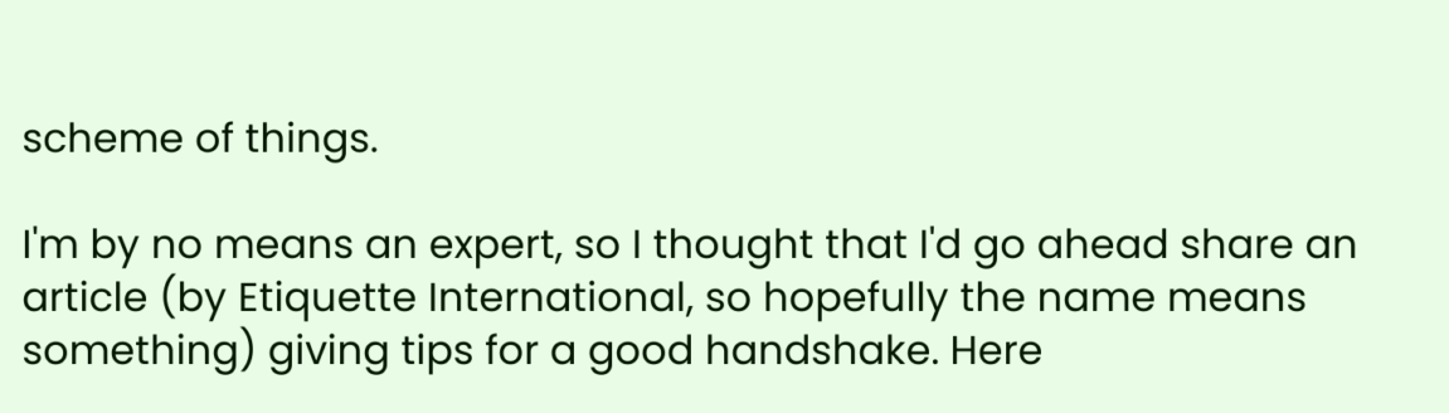scheme of things.

I'm by no means an expert, so I thought that I'd go ahead share an article (by Etiquette International, so hopefully the name means something) giving tips for a good handshake. Here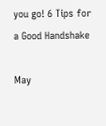you go! 6 Tips for a Good Handshake

May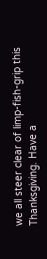we all steer clear of limp-fish-grip this Thanksgiving. Have a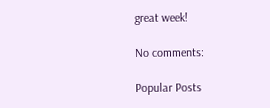great week!

No comments:

Popular Posts